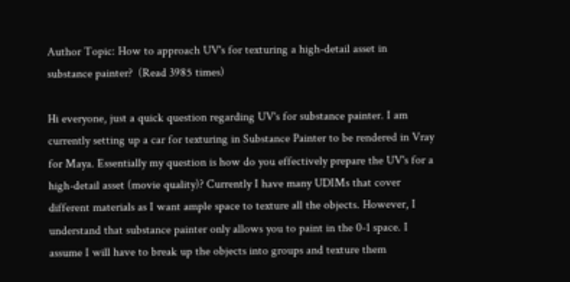Author Topic: How to approach UV's for texturing a high-detail asset in substance painter?  (Read 3985 times)

Hi everyone, just a quick question regarding UV's for substance painter. I am currently setting up a car for texturing in Substance Painter to be rendered in Vray for Maya. Essentially my question is how do you effectively prepare the UV's for a high-detail asset (movie quality)? Currently I have many UDIMs that cover different materials as I want ample space to texture all the objects. However, I understand that substance painter only allows you to paint in the 0-1 space. I assume I will have to break up the objects into groups and texture them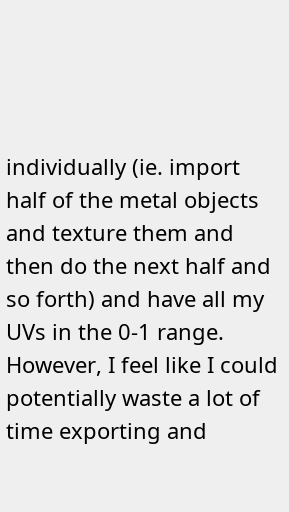individually (ie. import half of the metal objects and texture them and then do the next half and so forth) and have all my UVs in the 0-1 range. However, I feel like I could potentially waste a lot of time exporting and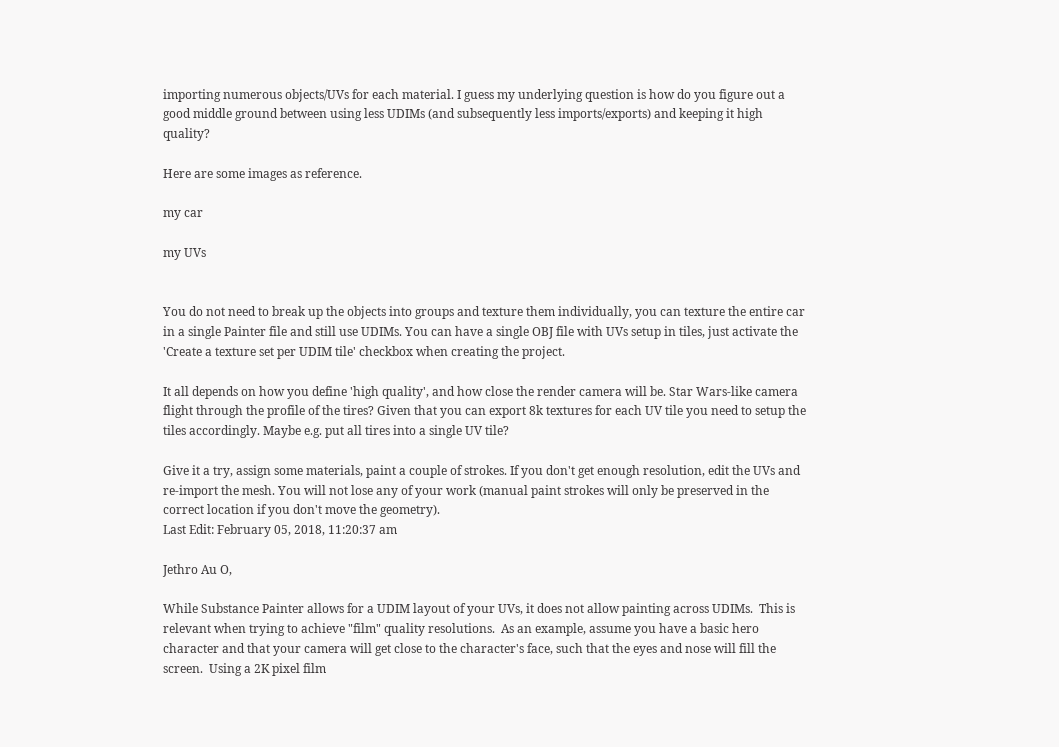importing numerous objects/UVs for each material. I guess my underlying question is how do you figure out a good middle ground between using less UDIMs (and subsequently less imports/exports) and keeping it high quality?

Here are some images as reference.

my car

my UVs


You do not need to break up the objects into groups and texture them individually, you can texture the entire car in a single Painter file and still use UDIMs. You can have a single OBJ file with UVs setup in tiles, just activate the 'Create a texture set per UDIM tile' checkbox when creating the project.

It all depends on how you define 'high quality', and how close the render camera will be. Star Wars-like camera flight through the profile of the tires? Given that you can export 8k textures for each UV tile you need to setup the tiles accordingly. Maybe e.g. put all tires into a single UV tile?

Give it a try, assign some materials, paint a couple of strokes. If you don't get enough resolution, edit the UVs and re-import the mesh. You will not lose any of your work (manual paint strokes will only be preserved in the correct location if you don't move the geometry).
Last Edit: February 05, 2018, 11:20:37 am

Jethro Au O,

While Substance Painter allows for a UDIM layout of your UVs, it does not allow painting across UDIMs.  This is relevant when trying to achieve "film" quality resolutions.  As an example, assume you have a basic hero character and that your camera will get close to the character's face, such that the eyes and nose will fill the screen.  Using a 2K pixel film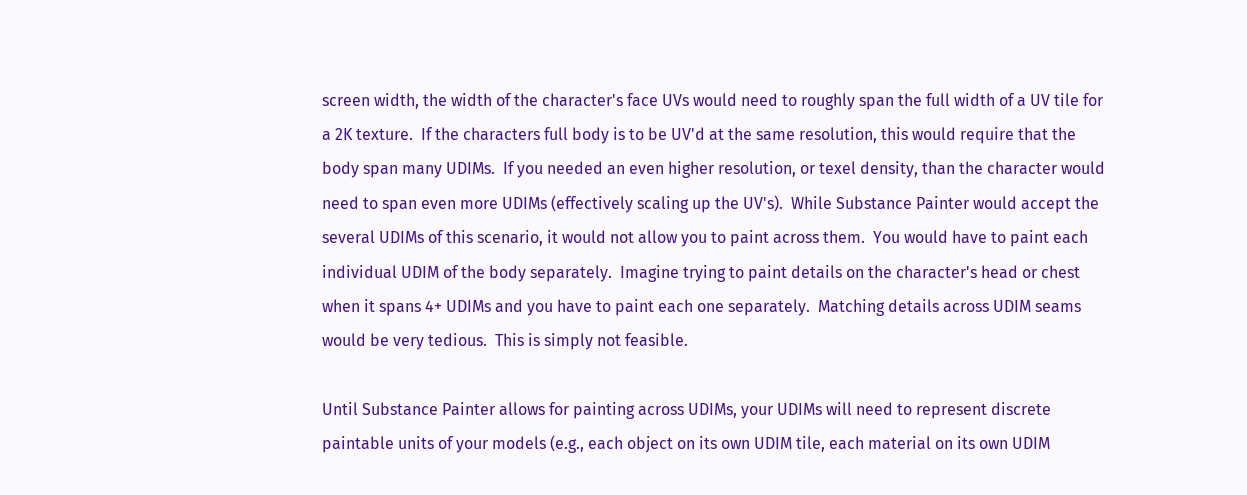screen width, the width of the character's face UVs would need to roughly span the full width of a UV tile for a 2K texture.  If the characters full body is to be UV'd at the same resolution, this would require that the body span many UDIMs.  If you needed an even higher resolution, or texel density, than the character would need to span even more UDIMs (effectively scaling up the UV's).  While Substance Painter would accept the several UDIMs of this scenario, it would not allow you to paint across them.  You would have to paint each individual UDIM of the body separately.  Imagine trying to paint details on the character's head or chest when it spans 4+ UDIMs and you have to paint each one separately.  Matching details across UDIM seams would be very tedious.  This is simply not feasible.

Until Substance Painter allows for painting across UDIMs, your UDIMs will need to represent discrete paintable units of your models (e.g., each object on its own UDIM tile, each material on its own UDIM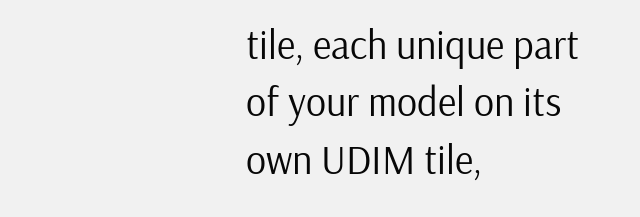tile, each unique part of your model on its own UDIM tile,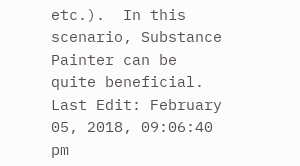etc.).  In this scenario, Substance Painter can be quite beneficial.
Last Edit: February 05, 2018, 09:06:40 pm